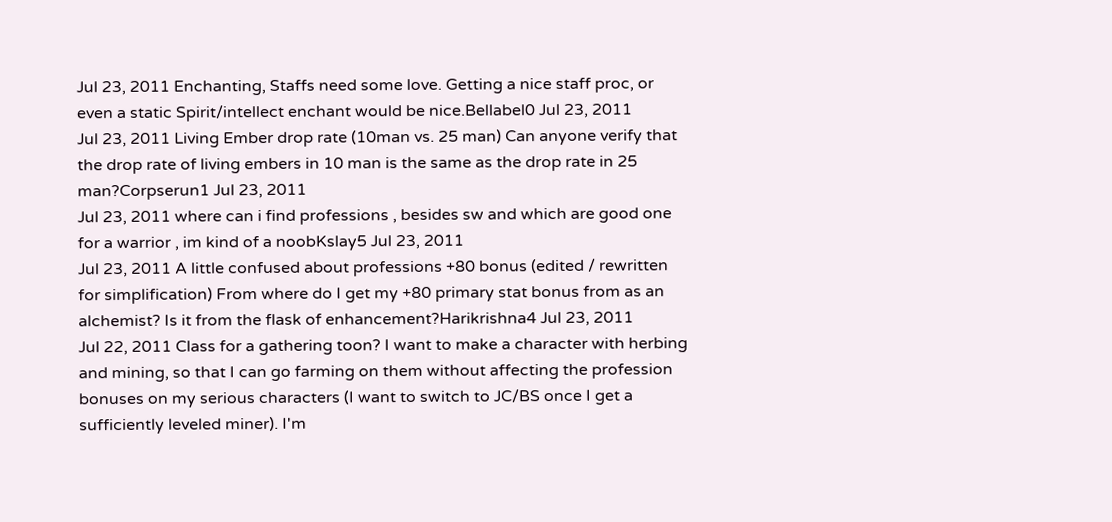Jul 23, 2011 Enchanting, Staffs need some love. Getting a nice staff proc, or even a static Spirit/intellect enchant would be nice.Bellabel0 Jul 23, 2011
Jul 23, 2011 Living Ember drop rate (10man vs. 25 man) Can anyone verify that the drop rate of living embers in 10 man is the same as the drop rate in 25 man?Corpserun1 Jul 23, 2011
Jul 23, 2011 where can i find professions , besides sw and which are good one for a warrior , im kind of a noobKslay5 Jul 23, 2011
Jul 23, 2011 A little confused about professions +80 bonus (edited / rewritten for simplification) From where do I get my +80 primary stat bonus from as an alchemist? Is it from the flask of enhancement?Harikrishna4 Jul 23, 2011
Jul 22, 2011 Class for a gathering toon? I want to make a character with herbing and mining, so that I can go farming on them without affecting the profession bonuses on my serious characters (I want to switch to JC/BS once I get a sufficiently leveled miner). I'm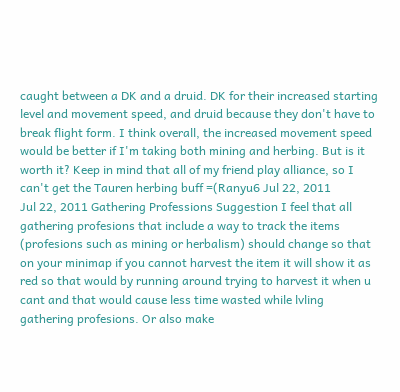caught between a DK and a druid. DK for their increased starting level and movement speed, and druid because they don't have to break flight form. I think overall, the increased movement speed would be better if I'm taking both mining and herbing. But is it worth it? Keep in mind that all of my friend play alliance, so I can't get the Tauren herbing buff =(Ranyu6 Jul 22, 2011
Jul 22, 2011 Gathering Professions Suggestion I feel that all gathering profesions that include a way to track the items (profesions such as mining or herbalism) should change so that on your minimap if you cannot harvest the item it will show it as red so that would by running around trying to harvest it when u cant and that would cause less time wasted while lvling gathering profesions. Or also make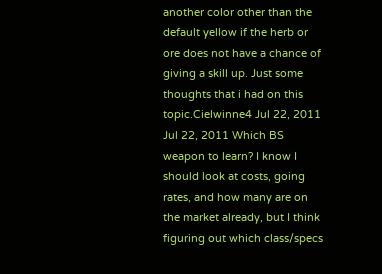another color other than the default yellow if the herb or ore does not have a chance of giving a skill up. Just some thoughts that i had on this topic.Cielwinne4 Jul 22, 2011
Jul 22, 2011 Which BS weapon to learn? I know I should look at costs, going rates, and how many are on the market already, but I think figuring out which class/specs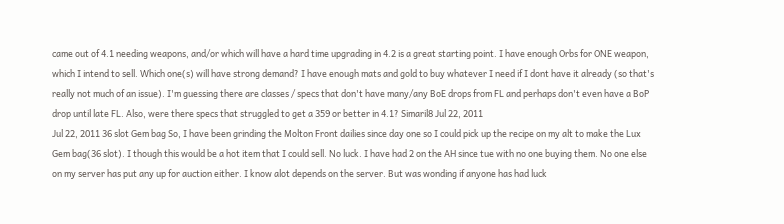came out of 4.1 needing weapons, and/or which will have a hard time upgrading in 4.2 is a great starting point. I have enough Orbs for ONE weapon, which I intend to sell. Which one(s) will have strong demand? I have enough mats and gold to buy whatever I need if I dont have it already (so that's really not much of an issue). I'm guessing there are classes / specs that don't have many/any BoE drops from FL and perhaps don't even have a BoP drop until late FL. Also, were there specs that struggled to get a 359 or better in 4.1? Simaril8 Jul 22, 2011
Jul 22, 2011 36 slot Gem bag So, I have been grinding the Molton Front dailies since day one so I could pick up the recipe on my alt to make the Lux Gem bag(36 slot). I though this would be a hot item that I could sell. No luck. I have had 2 on the AH since tue with no one buying them. No one else on my server has put any up for auction either. I know alot depends on the server. But was wonding if anyone has had luck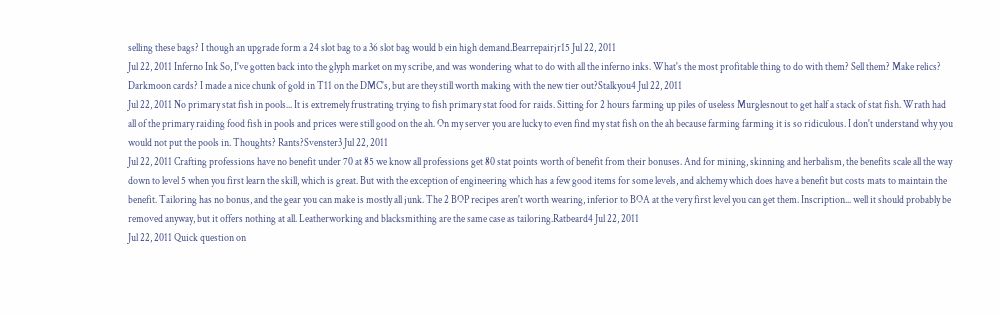selling these bags? I though an upgrade form a 24 slot bag to a 36 slot bag would b ein high demand.Bearrepairjr15 Jul 22, 2011
Jul 22, 2011 Inferno Ink So, I've gotten back into the glyph market on my scribe, and was wondering what to do with all the inferno inks. What's the most profitable thing to do with them? Sell them? Make relics? Darkmoon cards? I made a nice chunk of gold in T11 on the DMC's, but are they still worth making with the new tier out?Stalkyou4 Jul 22, 2011
Jul 22, 2011 No primary stat fish in pools... It is extremely frustrating trying to fish primary stat food for raids. Sitting for 2 hours farming up piles of useless Murglesnout to get half a stack of stat fish. Wrath had all of the primary raiding food fish in pools and prices were still good on the ah. On my server you are lucky to even find my stat fish on the ah because farming farming it is so ridiculous. I don't understand why you would not put the pools in. Thoughts? Rants?Svenster3 Jul 22, 2011
Jul 22, 2011 Crafting professions have no benefit under 70 at 85 we know all professions get 80 stat points worth of benefit from their bonuses. And for mining, skinning and herbalism, the benefits scale all the way down to level 5 when you first learn the skill, which is great. But with the exception of engineering which has a few good items for some levels, and alchemy which does have a benefit but costs mats to maintain the benefit. Tailoring has no bonus, and the gear you can make is mostly all junk. The 2 BOP recipes aren't worth wearing, inferior to BOA at the very first level you can get them. Inscription... well it should probably be removed anyway, but it offers nothing at all. Leatherworking and blacksmithing are the same case as tailoring.Ratbeard4 Jul 22, 2011
Jul 22, 2011 Quick question on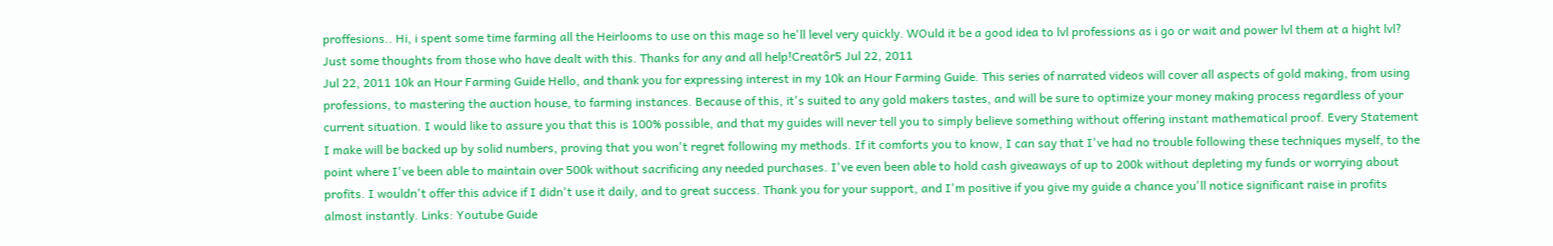proffesions.. Hi, i spent some time farming all the Heirlooms to use on this mage so he'll level very quickly. WOuld it be a good idea to lvl professions as i go or wait and power lvl them at a hight lvl? Just some thoughts from those who have dealt with this. Thanks for any and all help!Creatôr5 Jul 22, 2011
Jul 22, 2011 10k an Hour Farming Guide Hello, and thank you for expressing interest in my 10k an Hour Farming Guide. This series of narrated videos will cover all aspects of gold making, from using professions, to mastering the auction house, to farming instances. Because of this, it's suited to any gold makers tastes, and will be sure to optimize your money making process regardless of your current situation. I would like to assure you that this is 100% possible, and that my guides will never tell you to simply believe something without offering instant mathematical proof. Every Statement I make will be backed up by solid numbers, proving that you won't regret following my methods. If it comforts you to know, I can say that I've had no trouble following these techniques myself, to the point where I've been able to maintain over 500k without sacrificing any needed purchases. I've even been able to hold cash giveaways of up to 200k without depleting my funds or worrying about profits. I wouldn't offer this advice if I didn't use it daily, and to great success. Thank you for your support, and I'm positive if you give my guide a chance you'll notice significant raise in profits almost instantly. Links: Youtube Guide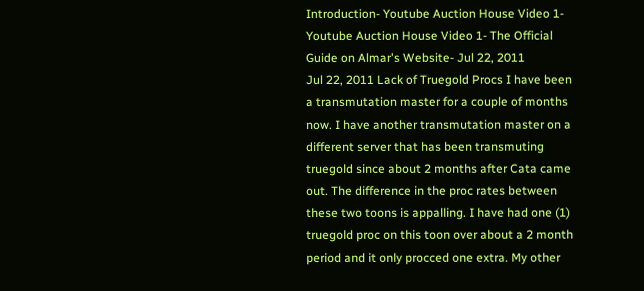Introduction- Youtube Auction House Video 1- Youtube Auction House Video 1- The Official Guide on Almar's Website- Jul 22, 2011
Jul 22, 2011 Lack of Truegold Procs I have been a transmutation master for a couple of months now. I have another transmutation master on a different server that has been transmuting truegold since about 2 months after Cata came out. The difference in the proc rates between these two toons is appalling. I have had one (1) truegold proc on this toon over about a 2 month period and it only procced one extra. My other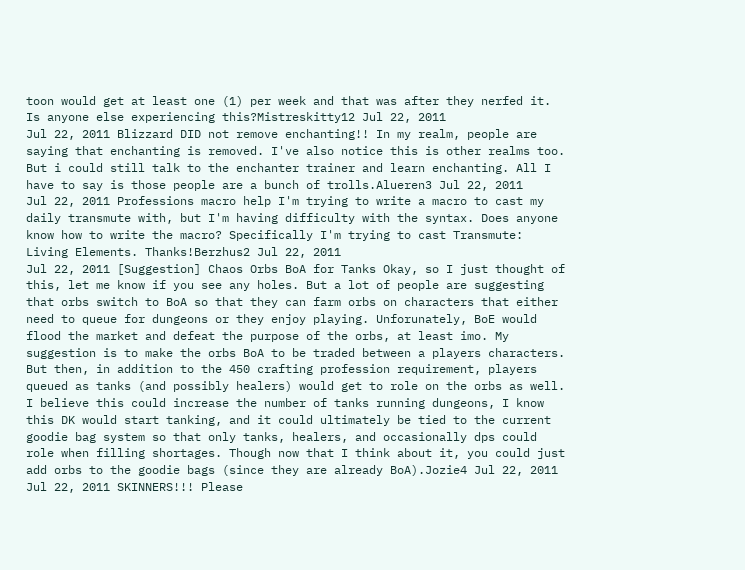toon would get at least one (1) per week and that was after they nerfed it. Is anyone else experiencing this?Mistreskitty12 Jul 22, 2011
Jul 22, 2011 Blizzard DID not remove enchanting!! In my realm, people are saying that enchanting is removed. I've also notice this is other realms too. But i could still talk to the enchanter trainer and learn enchanting. All I have to say is those people are a bunch of trolls.Alueren3 Jul 22, 2011
Jul 22, 2011 Professions macro help I'm trying to write a macro to cast my daily transmute with, but I'm having difficulty with the syntax. Does anyone know how to write the macro? Specifically I'm trying to cast Transmute: Living Elements. Thanks!Berzhus2 Jul 22, 2011
Jul 22, 2011 [Suggestion] Chaos Orbs BoA for Tanks Okay, so I just thought of this, let me know if you see any holes. But a lot of people are suggesting that orbs switch to BoA so that they can farm orbs on characters that either need to queue for dungeons or they enjoy playing. Unforunately, BoE would flood the market and defeat the purpose of the orbs, at least imo. My suggestion is to make the orbs BoA to be traded between a players characters. But then, in addition to the 450 crafting profession requirement, players queued as tanks (and possibly healers) would get to role on the orbs as well. I believe this could increase the number of tanks running dungeons, I know this DK would start tanking, and it could ultimately be tied to the current goodie bag system so that only tanks, healers, and occasionally dps could role when filling shortages. Though now that I think about it, you could just add orbs to the goodie bags (since they are already BoA).Jozie4 Jul 22, 2011
Jul 22, 2011 SKINNERS!!! Please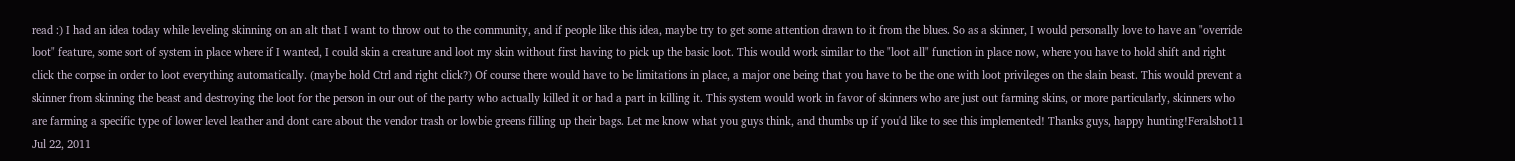read :) I had an idea today while leveling skinning on an alt that I want to throw out to the community, and if people like this idea, maybe try to get some attention drawn to it from the blues. So as a skinner, I would personally love to have an "override loot" feature, some sort of system in place where if I wanted, I could skin a creature and loot my skin without first having to pick up the basic loot. This would work similar to the "loot all" function in place now, where you have to hold shift and right click the corpse in order to loot everything automatically. (maybe hold Ctrl and right click?) Of course there would have to be limitations in place, a major one being that you have to be the one with loot privileges on the slain beast. This would prevent a skinner from skinning the beast and destroying the loot for the person in our out of the party who actually killed it or had a part in killing it. This system would work in favor of skinners who are just out farming skins, or more particularly, skinners who are farming a specific type of lower level leather and dont care about the vendor trash or lowbie greens filling up their bags. Let me know what you guys think, and thumbs up if you'd like to see this implemented! Thanks guys, happy hunting!Feralshot11 Jul 22, 2011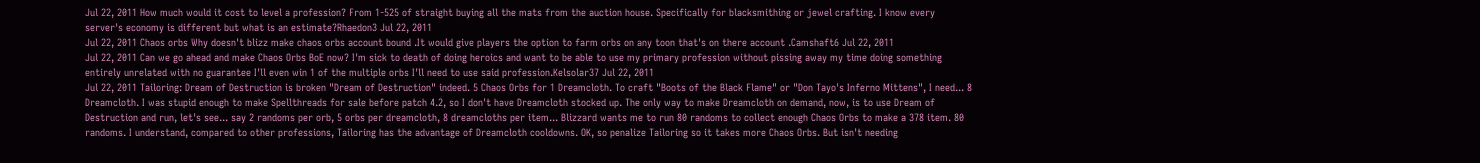Jul 22, 2011 How much would it cost to level a profession? From 1-525 of straight buying all the mats from the auction house. Specifically for blacksmithing or jewel crafting. I know every server's economy is different but what is an estimate?Rhaedon3 Jul 22, 2011
Jul 22, 2011 Chaos orbs Why doesn't blizz make chaos orbs account bound .It would give players the option to farm orbs on any toon that's on there account .Camshaft6 Jul 22, 2011
Jul 22, 2011 Can we go ahead and make Chaos Orbs BoE now? I'm sick to death of doing heroics and want to be able to use my primary profession without pissing away my time doing something entirely unrelated with no guarantee I'll even win 1 of the multiple orbs I'll need to use said profession.Kelsolar37 Jul 22, 2011
Jul 22, 2011 Tailoring: Dream of Destruction is broken "Dream of Destruction" indeed. 5 Chaos Orbs for 1 Dreamcloth. To craft "Boots of the Black Flame" or "Don Tayo's Inferno Mittens", I need... 8 Dreamcloth. I was stupid enough to make Spellthreads for sale before patch 4.2, so I don't have Dreamcloth stocked up. The only way to make Dreamcloth on demand, now, is to use Dream of Destruction and run, let's see... say 2 randoms per orb, 5 orbs per dreamcloth, 8 dreamcloths per item... Blizzard wants me to run 80 randoms to collect enough Chaos Orbs to make a 378 item. 80 randoms. I understand, compared to other professions, Tailoring has the advantage of Dreamcloth cooldowns. OK, so penalize Tailoring so it takes more Chaos Orbs. But isn't needing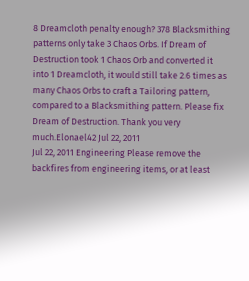8 Dreamcloth penalty enough? 378 Blacksmithing patterns only take 3 Chaos Orbs. If Dream of Destruction took 1 Chaos Orb and converted it into 1 Dreamcloth, it would still take 2.6 times as many Chaos Orbs to craft a Tailoring pattern, compared to a Blacksmithing pattern. Please fix Dream of Destruction. Thank you very much.Elonael42 Jul 22, 2011
Jul 22, 2011 Engineering Please remove the backfires from engineering items, or at least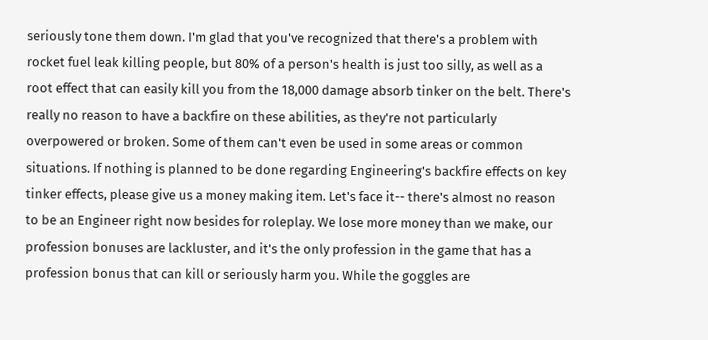seriously tone them down. I'm glad that you've recognized that there's a problem with rocket fuel leak killing people, but 80% of a person's health is just too silly, as well as a root effect that can easily kill you from the 18,000 damage absorb tinker on the belt. There's really no reason to have a backfire on these abilities, as they're not particularly overpowered or broken. Some of them can't even be used in some areas or common situations. If nothing is planned to be done regarding Engineering's backfire effects on key tinker effects, please give us a money making item. Let's face it-- there's almost no reason to be an Engineer right now besides for roleplay. We lose more money than we make, our profession bonuses are lackluster, and it's the only profession in the game that has a profession bonus that can kill or seriously harm you. While the goggles are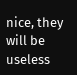nice, they will be useless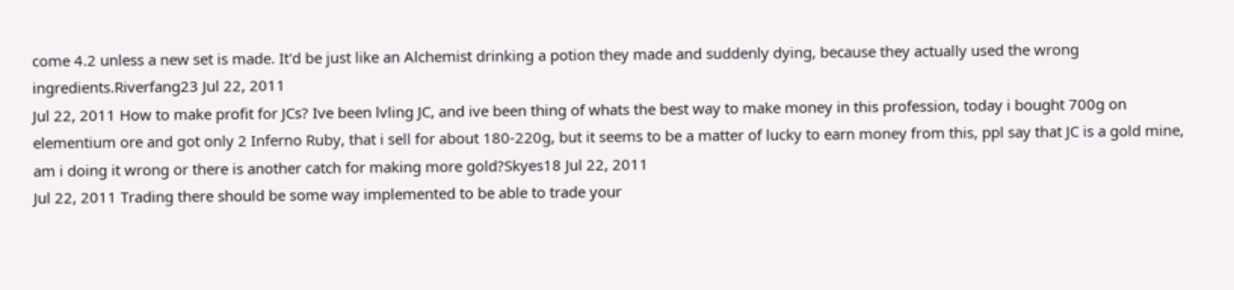come 4.2 unless a new set is made. It'd be just like an Alchemist drinking a potion they made and suddenly dying, because they actually used the wrong ingredients.Riverfang23 Jul 22, 2011
Jul 22, 2011 How to make profit for JCs? Ive been lvling JC, and ive been thing of whats the best way to make money in this profession, today i bought 700g on elementium ore and got only 2 Inferno Ruby, that i sell for about 180-220g, but it seems to be a matter of lucky to earn money from this, ppl say that JC is a gold mine, am i doing it wrong or there is another catch for making more gold?Skyes18 Jul 22, 2011
Jul 22, 2011 Trading there should be some way implemented to be able to trade your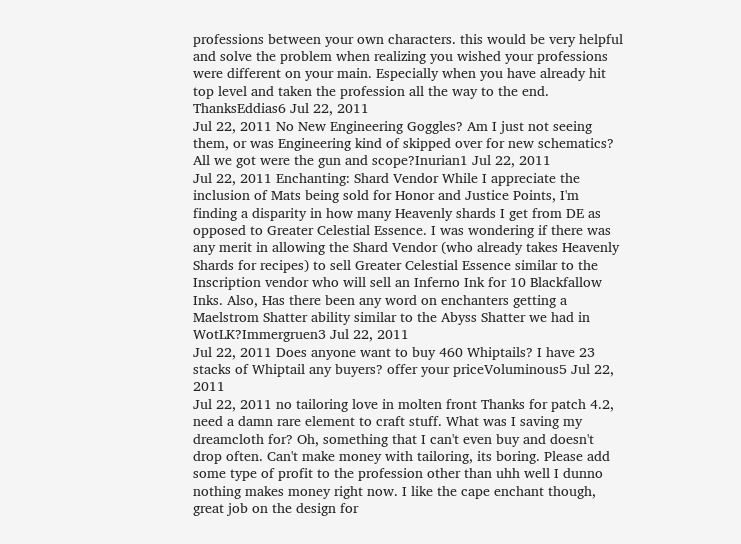professions between your own characters. this would be very helpful and solve the problem when realizing you wished your professions were different on your main. Especially when you have already hit top level and taken the profession all the way to the end. ThanksEddias6 Jul 22, 2011
Jul 22, 2011 No New Engineering Goggles? Am I just not seeing them, or was Engineering kind of skipped over for new schematics? All we got were the gun and scope?Inurian1 Jul 22, 2011
Jul 22, 2011 Enchanting: Shard Vendor While I appreciate the inclusion of Mats being sold for Honor and Justice Points, I'm finding a disparity in how many Heavenly shards I get from DE as opposed to Greater Celestial Essence. I was wondering if there was any merit in allowing the Shard Vendor (who already takes Heavenly Shards for recipes) to sell Greater Celestial Essence similar to the Inscription vendor who will sell an Inferno Ink for 10 Blackfallow Inks. Also, Has there been any word on enchanters getting a Maelstrom Shatter ability similar to the Abyss Shatter we had in WotLK?Immergruen3 Jul 22, 2011
Jul 22, 2011 Does anyone want to buy 460 Whiptails? I have 23 stacks of Whiptail any buyers? offer your priceVoluminous5 Jul 22, 2011
Jul 22, 2011 no tailoring love in molten front Thanks for patch 4.2, need a damn rare element to craft stuff. What was I saving my dreamcloth for? Oh, something that I can't even buy and doesn't drop often. Can't make money with tailoring, its boring. Please add some type of profit to the profession other than uhh well I dunno nothing makes money right now. I like the cape enchant though, great job on the design for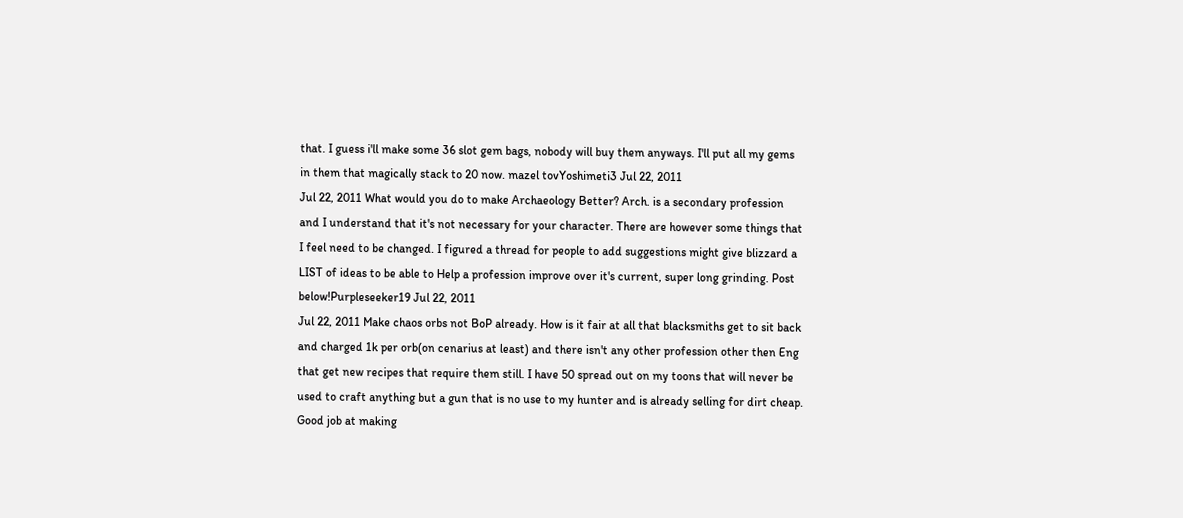that. I guess i'll make some 36 slot gem bags, nobody will buy them anyways. I'll put all my gems in them that magically stack to 20 now. mazel tovYoshimeti3 Jul 22, 2011
Jul 22, 2011 What would you do to make Archaeology Better? Arch. is a secondary profession and I understand that it's not necessary for your character. There are however some things that I feel need to be changed. I figured a thread for people to add suggestions might give blizzard a LIST of ideas to be able to Help a profession improve over it's current, super long grinding. Post below!Purpleseeker19 Jul 22, 2011
Jul 22, 2011 Make chaos orbs not BoP already. How is it fair at all that blacksmiths get to sit back and charged 1k per orb(on cenarius at least) and there isn't any other profession other then Eng that get new recipes that require them still. I have 50 spread out on my toons that will never be used to craft anything but a gun that is no use to my hunter and is already selling for dirt cheap. Good job at making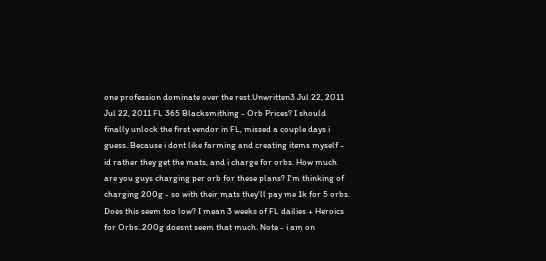one profession dominate over the rest.Unwritten3 Jul 22, 2011
Jul 22, 2011 FL 365 Blacksmithing - Orb Prices? I should finally unlock the first vendor in FL, missed a couple days i guess. Because i dont like farming and creating items myself - id rather they get the mats, and i charge for orbs. How much are you guys charging per orb for these plans? I'm thinking of charging 200g - so with their mats they'll pay me 1k for 5 orbs. Does this seem too low? I mean 3 weeks of FL dailies + Heroics for Orbs..200g doesnt seem that much. Note - i am on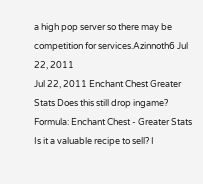a high pop server so there may be competition for services.Azinnoth6 Jul 22, 2011
Jul 22, 2011 Enchant Chest Greater Stats Does this still drop ingame? Formula: Enchant Chest - Greater Stats Is it a valuable recipe to sell? I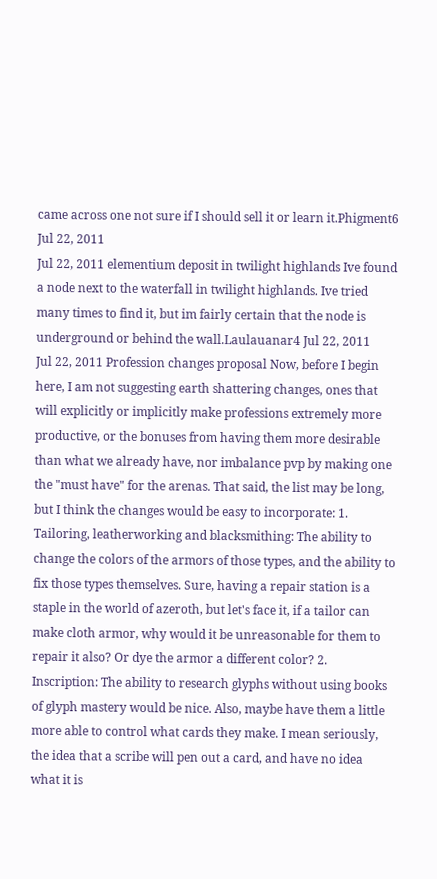came across one not sure if I should sell it or learn it.Phigment6 Jul 22, 2011
Jul 22, 2011 elementium deposit in twilight highlands Ive found a node next to the waterfall in twilight highlands. Ive tried many times to find it, but im fairly certain that the node is underground or behind the wall.Laulauanar4 Jul 22, 2011
Jul 22, 2011 Profession changes proposal Now, before I begin here, I am not suggesting earth shattering changes, ones that will explicitly or implicitly make professions extremely more productive, or the bonuses from having them more desirable than what we already have, nor imbalance pvp by making one the "must have" for the arenas. That said, the list may be long, but I think the changes would be easy to incorporate: 1. Tailoring, leatherworking and blacksmithing: The ability to change the colors of the armors of those types, and the ability to fix those types themselves. Sure, having a repair station is a staple in the world of azeroth, but let's face it, if a tailor can make cloth armor, why would it be unreasonable for them to repair it also? Or dye the armor a different color? 2. Inscription: The ability to research glyphs without using books of glyph mastery would be nice. Also, maybe have them a little more able to control what cards they make. I mean seriously, the idea that a scribe will pen out a card, and have no idea what it is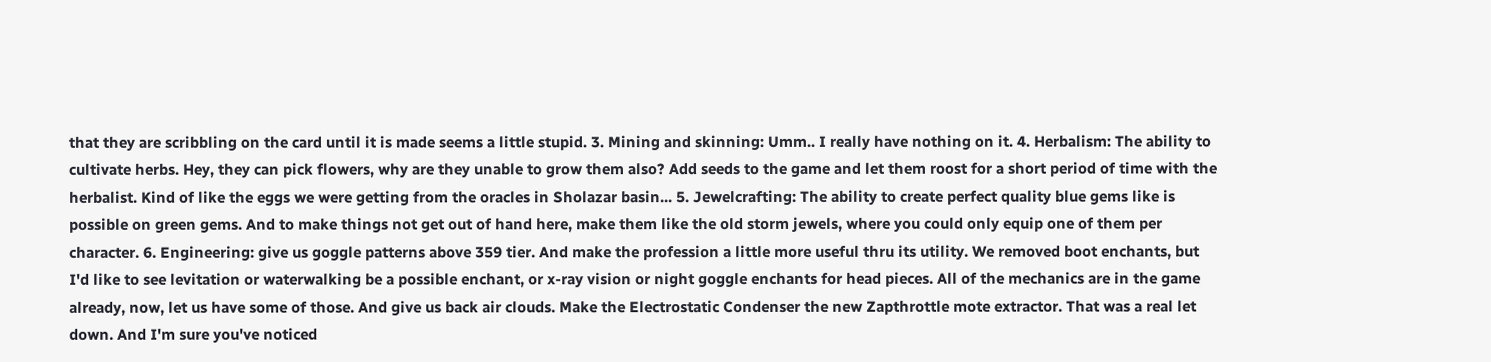that they are scribbling on the card until it is made seems a little stupid. 3. Mining and skinning: Umm.. I really have nothing on it. 4. Herbalism: The ability to cultivate herbs. Hey, they can pick flowers, why are they unable to grow them also? Add seeds to the game and let them roost for a short period of time with the herbalist. Kind of like the eggs we were getting from the oracles in Sholazar basin... 5. Jewelcrafting: The ability to create perfect quality blue gems like is possible on green gems. And to make things not get out of hand here, make them like the old storm jewels, where you could only equip one of them per character. 6. Engineering: give us goggle patterns above 359 tier. And make the profession a little more useful thru its utility. We removed boot enchants, but I'd like to see levitation or waterwalking be a possible enchant, or x-ray vision or night goggle enchants for head pieces. All of the mechanics are in the game already, now, let us have some of those. And give us back air clouds. Make the Electrostatic Condenser the new Zapthrottle mote extractor. That was a real let down. And I'm sure you've noticed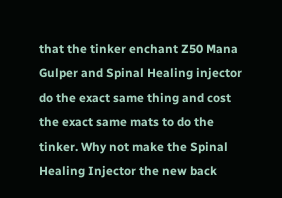that the tinker enchant Z50 Mana Gulper and Spinal Healing injector do the exact same thing and cost the exact same mats to do the tinker. Why not make the Spinal Healing Injector the new back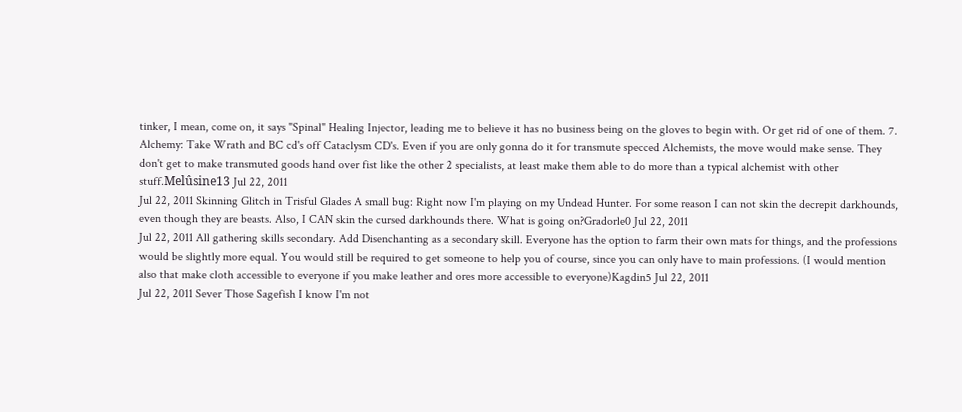tinker, I mean, come on, it says "Spinal" Healing Injector, leading me to believe it has no business being on the gloves to begin with. Or get rid of one of them. 7. Alchemy: Take Wrath and BC cd's off Cataclysm CD's. Even if you are only gonna do it for transmute specced Alchemists, the move would make sense. They don't get to make transmuted goods hand over fist like the other 2 specialists, at least make them able to do more than a typical alchemist with other stuff.Melûsine13 Jul 22, 2011
Jul 22, 2011 Skinning Glitch in Trisful Glades A small bug: Right now I'm playing on my Undead Hunter. For some reason I can not skin the decrepit darkhounds, even though they are beasts. Also, I CAN skin the cursed darkhounds there. What is going on?Gradorle0 Jul 22, 2011
Jul 22, 2011 All gathering skills secondary. Add Disenchanting as a secondary skill. Everyone has the option to farm their own mats for things, and the professions would be slightly more equal. You would still be required to get someone to help you of course, since you can only have to main professions. (I would mention also that make cloth accessible to everyone if you make leather and ores more accessible to everyone)Kagdin5 Jul 22, 2011
Jul 22, 2011 Sever Those Sagefish I know I'm not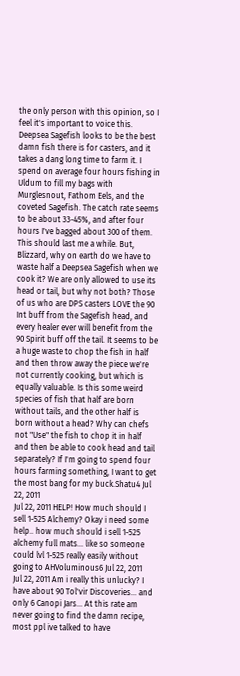the only person with this opinion, so I feel it's important to voice this. Deepsea Sagefish looks to be the best damn fish there is for casters, and it takes a dang long time to farm it. I spend on average four hours fishing in Uldum to fill my bags with Murglesnout, Fathom Eels, and the coveted Sagefish. The catch rate seems to be about 33-45%, and after four hours I've bagged about 300 of them. This should last me a while. But, Blizzard, why on earth do we have to waste half a Deepsea Sagefish when we cook it? We are only allowed to use its head or tail, but why not both? Those of us who are DPS casters LOVE the 90 Int buff from the Sagefish head, and every healer ever will benefit from the 90 Spirit buff off the tail. It seems to be a huge waste to chop the fish in half and then throw away the piece we're not currently cooking, but which is equally valuable. Is this some weird species of fish that half are born without tails, and the other half is born without a head? Why can chefs not "Use" the fish to chop it in half and then be able to cook head and tail separately? If I'm going to spend four hours farming something, I want to get the most bang for my buck.Shatu4 Jul 22, 2011
Jul 22, 2011 HELP! How much should I sell 1-525 Alchemy? Okay i need some help.. how much should i sell 1-525 alchemy full mats... like so someone could lvl 1-525 really easily without going to AHVoluminous6 Jul 22, 2011
Jul 22, 2011 Am i really this unlucky? I have about 90 Tol'vir Discoveries... and only 6 Canopi Jars... At this rate am never going to find the damn recipe, most ppl ive talked to have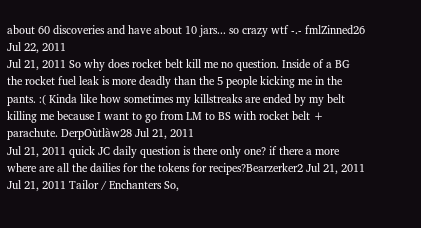about 60 discoveries and have about 10 jars... so crazy wtf -.- fmlZinned26 Jul 22, 2011
Jul 21, 2011 So why does rocket belt kill me no question. Inside of a BG the rocket fuel leak is more deadly than the 5 people kicking me in the pants. :( Kinda like how sometimes my killstreaks are ended by my belt killing me because I want to go from LM to BS with rocket belt + parachute. DerpOùtlàw28 Jul 21, 2011
Jul 21, 2011 quick JC daily question is there only one? if there a more where are all the dailies for the tokens for recipes?Bearzerker2 Jul 21, 2011
Jul 21, 2011 Tailor / Enchanters So,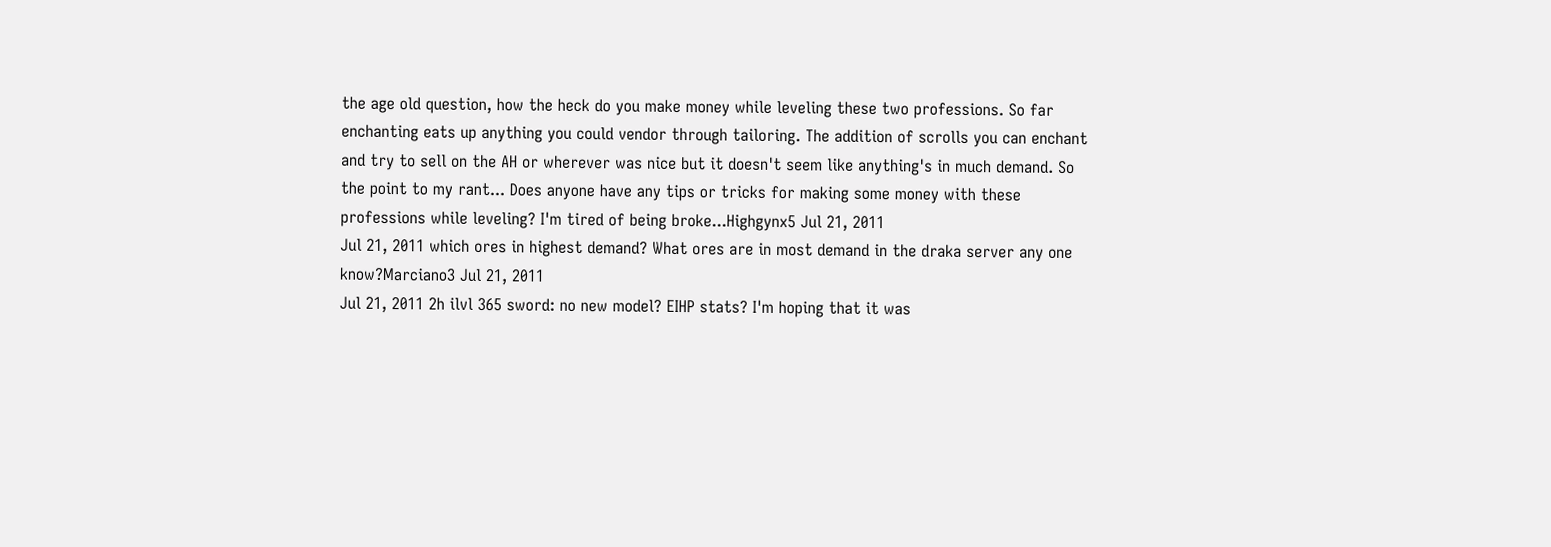the age old question, how the heck do you make money while leveling these two professions. So far enchanting eats up anything you could vendor through tailoring. The addition of scrolls you can enchant and try to sell on the AH or wherever was nice but it doesn't seem like anything's in much demand. So the point to my rant... Does anyone have any tips or tricks for making some money with these professions while leveling? I'm tired of being broke...Highgynx5 Jul 21, 2011
Jul 21, 2011 which ores in highest demand? What ores are in most demand in the draka server any one know?Marciano3 Jul 21, 2011
Jul 21, 2011 2h ilvl 365 sword: no new model? EIHP stats? I'm hoping that it was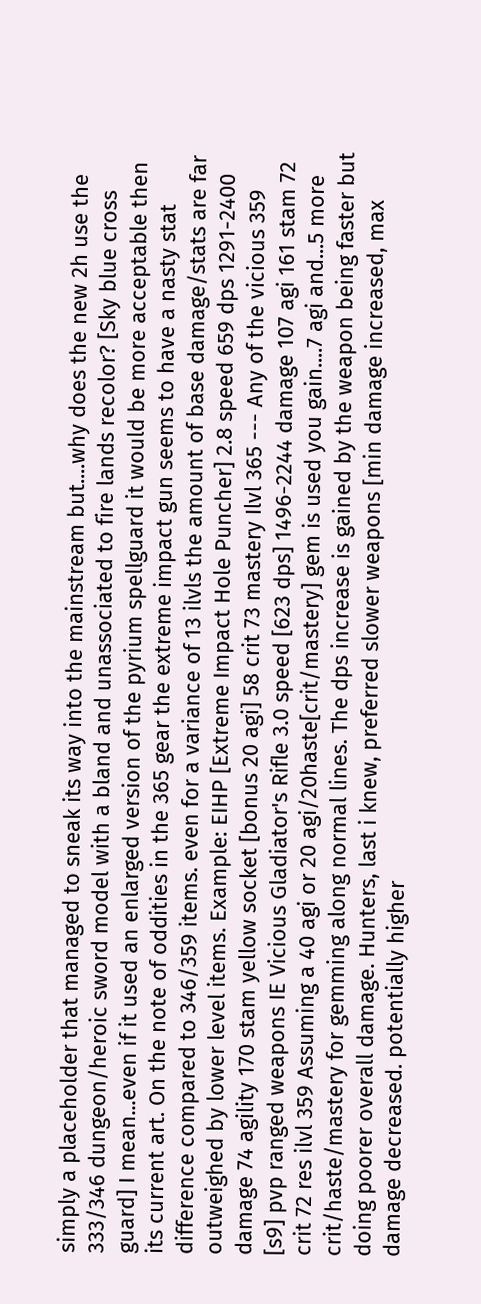simply a placeholder that managed to sneak its way into the mainstream but....why does the new 2h use the 333/346 dungeon/heroic sword model with a bland and unassociated to fire lands recolor? [Sky blue cross guard] I mean...even if it used an enlarged version of the pyrium spellguard it would be more acceptable then its current art. On the note of oddities in the 365 gear the extreme impact gun seems to have a nasty stat difference compared to 346/359 items. even for a variance of 13 ilvls the amount of base damage/stats are far outweighed by lower level items. Example: EIHP [Extreme Impact Hole Puncher] 2.8 speed 659 dps 1291-2400 damage 74 agility 170 stam yellow socket [bonus 20 agi] 58 crit 73 mastery Ilvl 365 --- Any of the vicious 359 [s9] pvp ranged weapons IE Vicious Gladiator's Rifle 3.0 speed [623 dps] 1496-2244 damage 107 agi 161 stam 72 crit 72 res ilvl 359 Assuming a 40 agi or 20 agi/20haste[crit/mastery] gem is used you gain....7 agi and...5 more crit/haste/mastery for gemming along normal lines. The dps increase is gained by the weapon being faster but doing poorer overall damage. Hunters, last i knew, preferred slower weapons [min damage increased, max damage decreased. potentially higher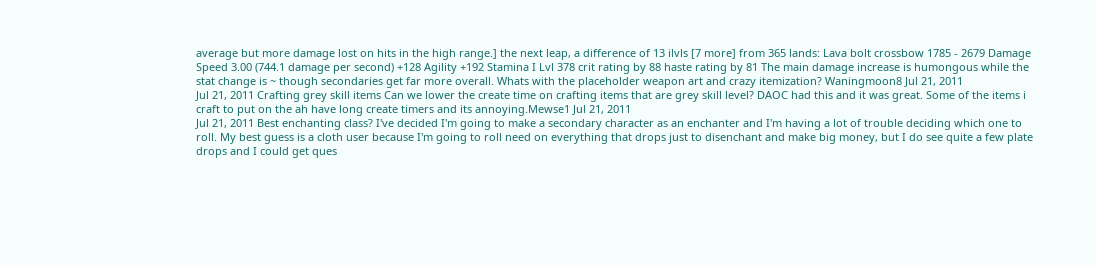average but more damage lost on hits in the high range.] the next leap, a difference of 13 ilvls [7 more] from 365 lands: Lava bolt crossbow 1785 - 2679 Damage Speed 3.00 (744.1 damage per second) +128 Agility +192 Stamina I Lvl 378 crit rating by 88 haste rating by 81 The main damage increase is humongous while the stat change is ~ though secondaries get far more overall. Whats with the placeholder weapon art and crazy itemization? Waningmoon8 Jul 21, 2011
Jul 21, 2011 Crafting grey skill items Can we lower the create time on crafting items that are grey skill level? DAOC had this and it was great. Some of the items i craft to put on the ah have long create timers and its annoying.Mewse1 Jul 21, 2011
Jul 21, 2011 Best enchanting class? I've decided I'm going to make a secondary character as an enchanter and I'm having a lot of trouble deciding which one to roll. My best guess is a cloth user because I'm going to roll need on everything that drops just to disenchant and make big money, but I do see quite a few plate drops and I could get ques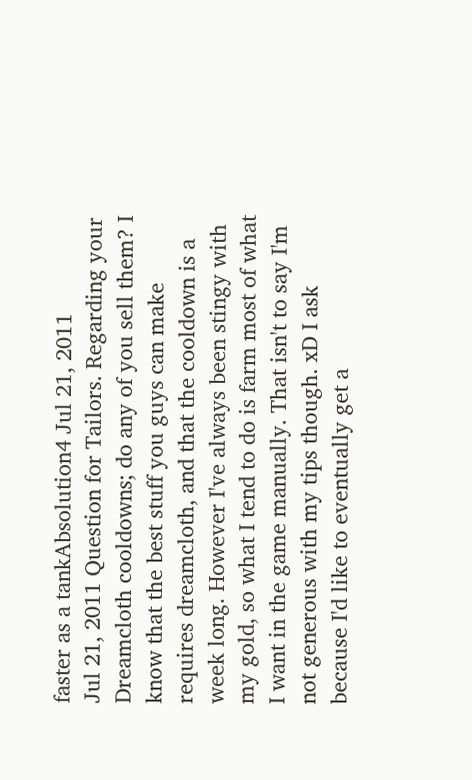faster as a tankAbsolution4 Jul 21, 2011
Jul 21, 2011 Question for Tailors. Regarding your Dreamcloth cooldowns; do any of you sell them? I know that the best stuff you guys can make requires dreamcloth, and that the cooldown is a week long. However I've always been stingy with my gold, so what I tend to do is farm most of what I want in the game manually. That isn't to say I'm not generous with my tips though. xD I ask because I'd like to eventually get a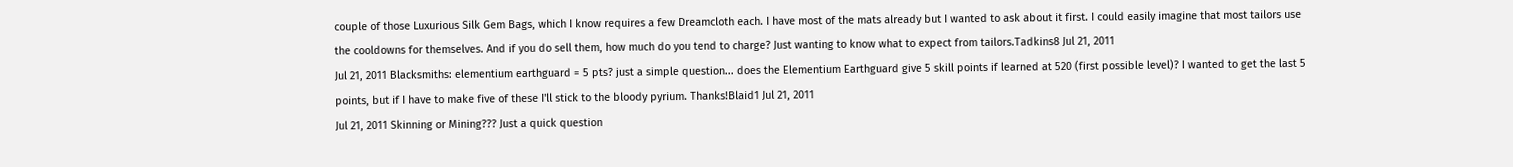couple of those Luxurious Silk Gem Bags, which I know requires a few Dreamcloth each. I have most of the mats already but I wanted to ask about it first. I could easily imagine that most tailors use the cooldowns for themselves. And if you do sell them, how much do you tend to charge? Just wanting to know what to expect from tailors.Tadkins8 Jul 21, 2011
Jul 21, 2011 Blacksmiths: elementium earthguard = 5 pts? just a simple question... does the Elementium Earthguard give 5 skill points if learned at 520 (first possible level)? I wanted to get the last 5 points, but if I have to make five of these I'll stick to the bloody pyrium. Thanks!Blaid1 Jul 21, 2011
Jul 21, 2011 Skinning or Mining??? Just a quick question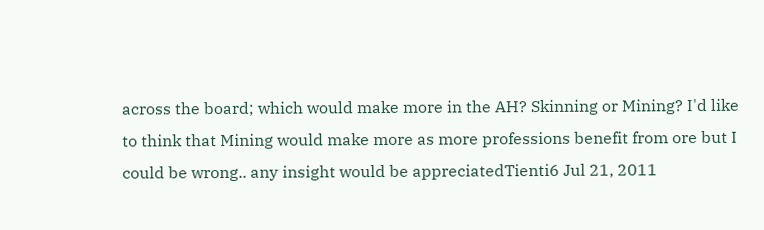across the board; which would make more in the AH? Skinning or Mining? I'd like to think that Mining would make more as more professions benefit from ore but I could be wrong.. any insight would be appreciatedTienti6 Jul 21, 2011